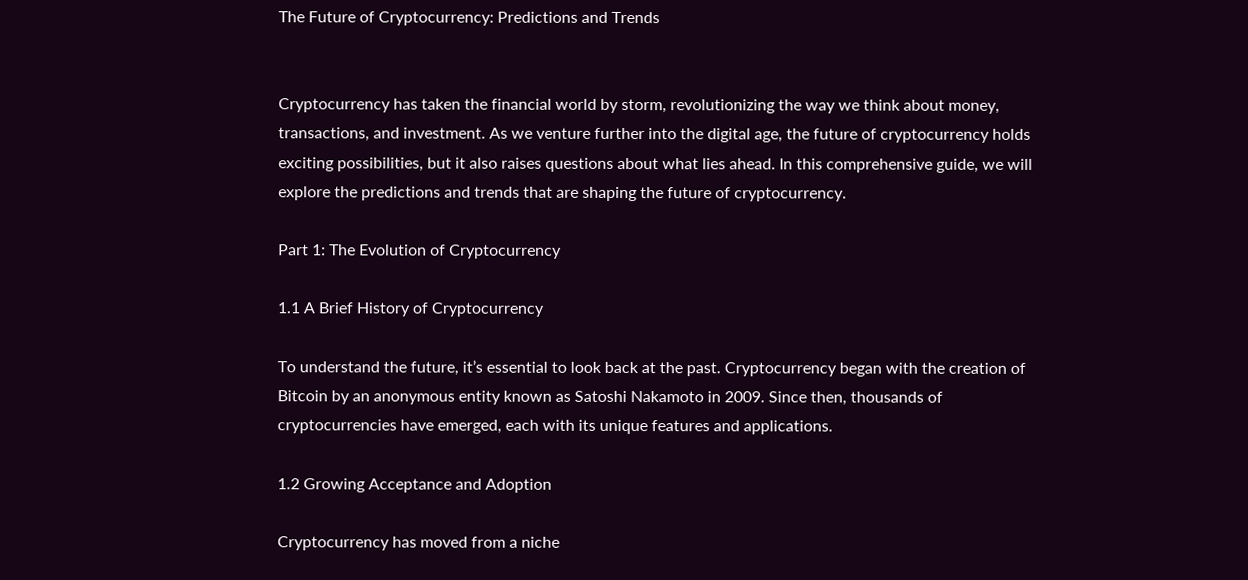The Future of Cryptocurrency: Predictions and Trends


Cryptocurrency has taken the financial world by storm, revolutionizing the way we think about money, transactions, and investment. As we venture further into the digital age, the future of cryptocurrency holds exciting possibilities, but it also raises questions about what lies ahead. In this comprehensive guide, we will explore the predictions and trends that are shaping the future of cryptocurrency.

Part 1: The Evolution of Cryptocurrency

1.1 A Brief History of Cryptocurrency

To understand the future, it’s essential to look back at the past. Cryptocurrency began with the creation of Bitcoin by an anonymous entity known as Satoshi Nakamoto in 2009. Since then, thousands of cryptocurrencies have emerged, each with its unique features and applications.

1.2 Growing Acceptance and Adoption

Cryptocurrency has moved from a niche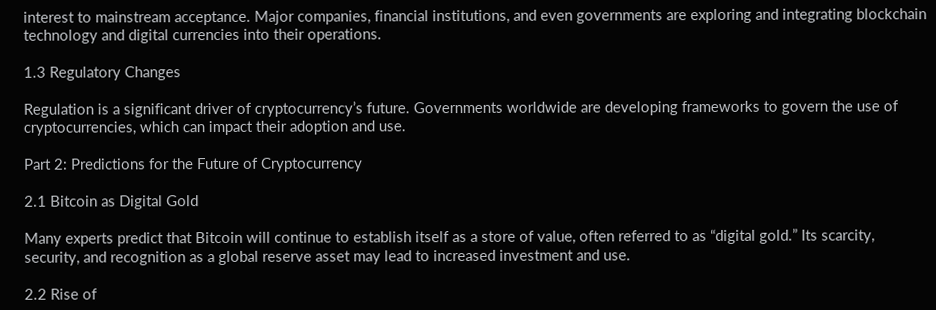interest to mainstream acceptance. Major companies, financial institutions, and even governments are exploring and integrating blockchain technology and digital currencies into their operations.

1.3 Regulatory Changes

Regulation is a significant driver of cryptocurrency’s future. Governments worldwide are developing frameworks to govern the use of cryptocurrencies, which can impact their adoption and use.

Part 2: Predictions for the Future of Cryptocurrency

2.1 Bitcoin as Digital Gold

Many experts predict that Bitcoin will continue to establish itself as a store of value, often referred to as “digital gold.” Its scarcity, security, and recognition as a global reserve asset may lead to increased investment and use.

2.2 Rise of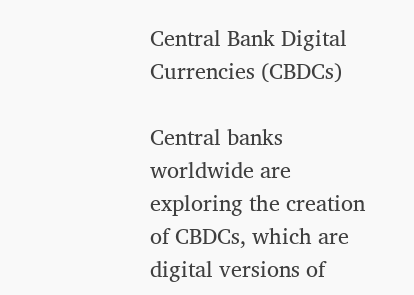Central Bank Digital Currencies (CBDCs)

Central banks worldwide are exploring the creation of CBDCs, which are digital versions of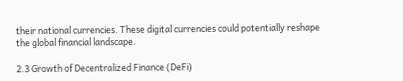their national currencies. These digital currencies could potentially reshape the global financial landscape.

2.3 Growth of Decentralized Finance (DeFi)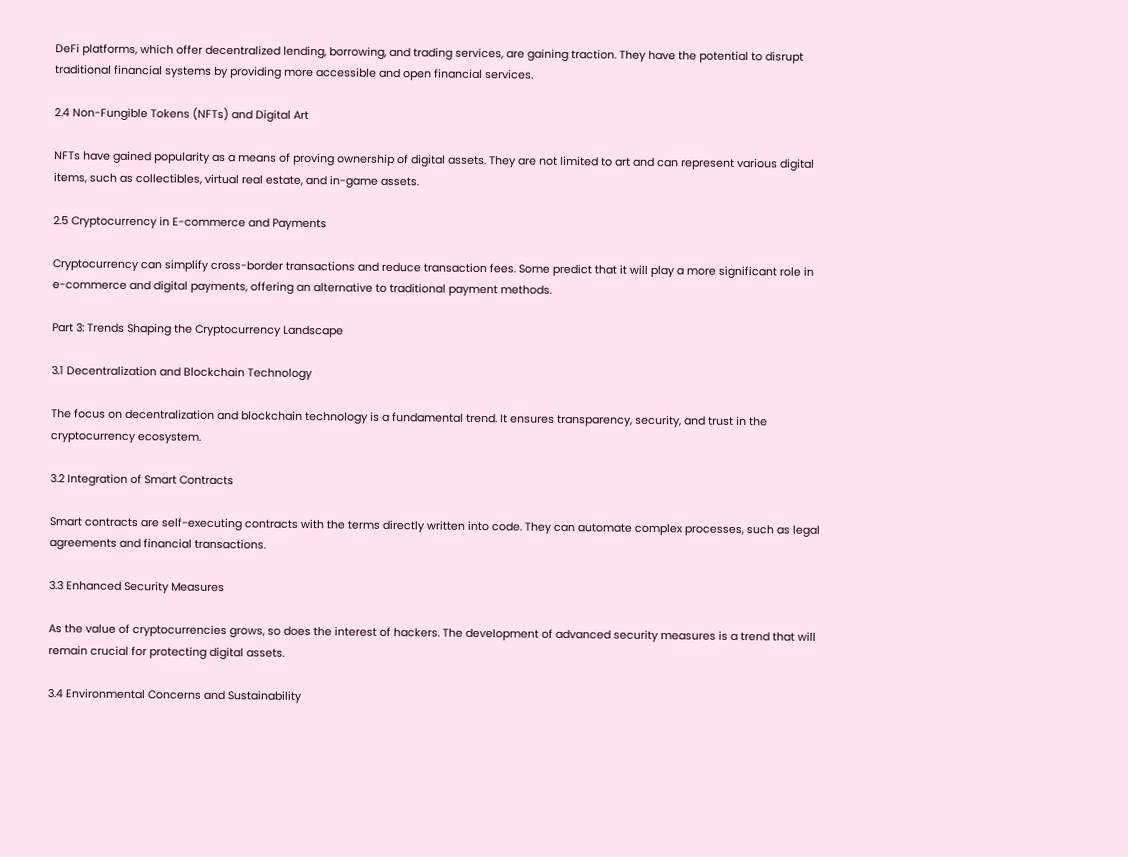DeFi platforms, which offer decentralized lending, borrowing, and trading services, are gaining traction. They have the potential to disrupt traditional financial systems by providing more accessible and open financial services.

2.4 Non-Fungible Tokens (NFTs) and Digital Art

NFTs have gained popularity as a means of proving ownership of digital assets. They are not limited to art and can represent various digital items, such as collectibles, virtual real estate, and in-game assets.

2.5 Cryptocurrency in E-commerce and Payments

Cryptocurrency can simplify cross-border transactions and reduce transaction fees. Some predict that it will play a more significant role in e-commerce and digital payments, offering an alternative to traditional payment methods.

Part 3: Trends Shaping the Cryptocurrency Landscape

3.1 Decentralization and Blockchain Technology

The focus on decentralization and blockchain technology is a fundamental trend. It ensures transparency, security, and trust in the cryptocurrency ecosystem.

3.2 Integration of Smart Contracts

Smart contracts are self-executing contracts with the terms directly written into code. They can automate complex processes, such as legal agreements and financial transactions.

3.3 Enhanced Security Measures

As the value of cryptocurrencies grows, so does the interest of hackers. The development of advanced security measures is a trend that will remain crucial for protecting digital assets.

3.4 Environmental Concerns and Sustainability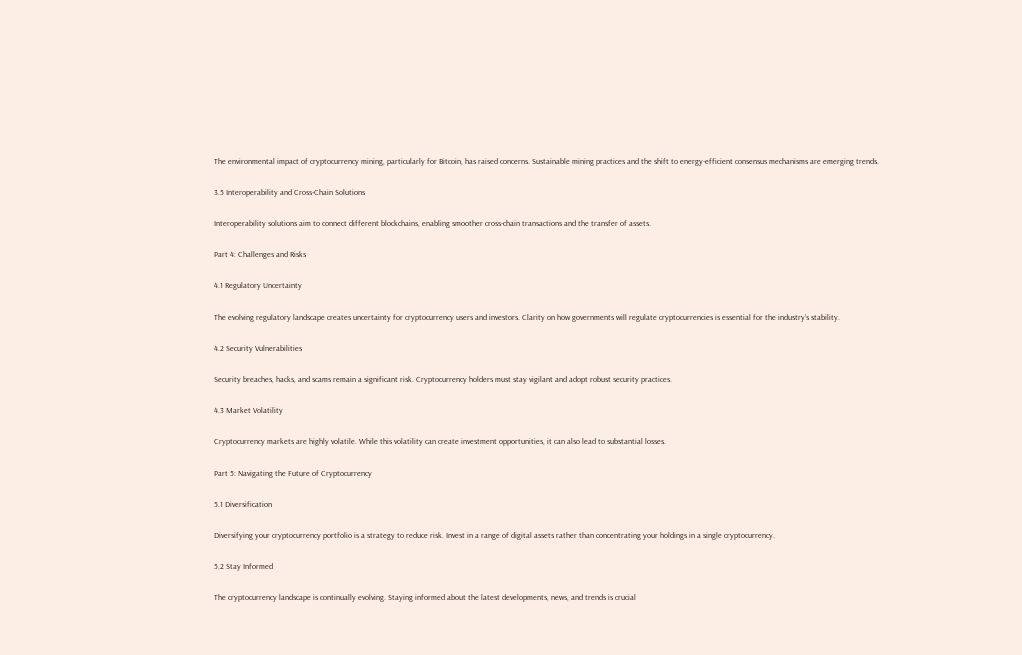The environmental impact of cryptocurrency mining, particularly for Bitcoin, has raised concerns. Sustainable mining practices and the shift to energy-efficient consensus mechanisms are emerging trends.

3.5 Interoperability and Cross-Chain Solutions

Interoperability solutions aim to connect different blockchains, enabling smoother cross-chain transactions and the transfer of assets.

Part 4: Challenges and Risks

4.1 Regulatory Uncertainty

The evolving regulatory landscape creates uncertainty for cryptocurrency users and investors. Clarity on how governments will regulate cryptocurrencies is essential for the industry’s stability.

4.2 Security Vulnerabilities

Security breaches, hacks, and scams remain a significant risk. Cryptocurrency holders must stay vigilant and adopt robust security practices.

4.3 Market Volatility

Cryptocurrency markets are highly volatile. While this volatility can create investment opportunities, it can also lead to substantial losses.

Part 5: Navigating the Future of Cryptocurrency

5.1 Diversification

Diversifying your cryptocurrency portfolio is a strategy to reduce risk. Invest in a range of digital assets rather than concentrating your holdings in a single cryptocurrency.

5.2 Stay Informed

The cryptocurrency landscape is continually evolving. Staying informed about the latest developments, news, and trends is crucial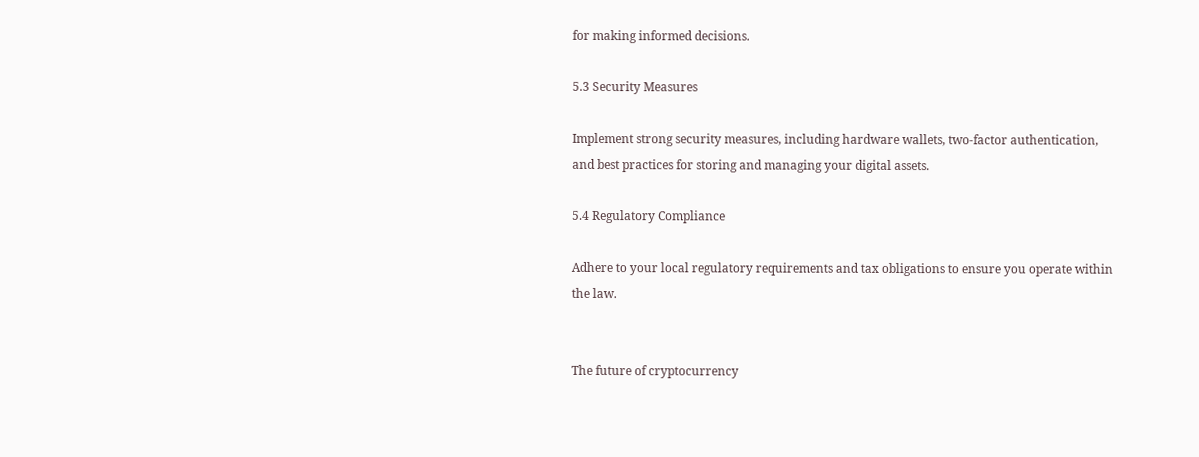for making informed decisions.

5.3 Security Measures

Implement strong security measures, including hardware wallets, two-factor authentication, and best practices for storing and managing your digital assets.

5.4 Regulatory Compliance

Adhere to your local regulatory requirements and tax obligations to ensure you operate within the law.


The future of cryptocurrency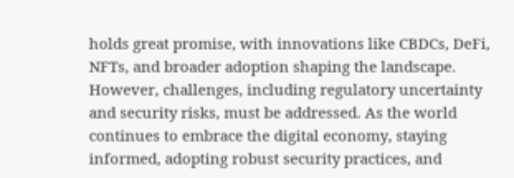holds great promise, with innovations like CBDCs, DeFi, NFTs, and broader adoption shaping the landscape. However, challenges, including regulatory uncertainty and security risks, must be addressed. As the world continues to embrace the digital economy, staying informed, adopting robust security practices, and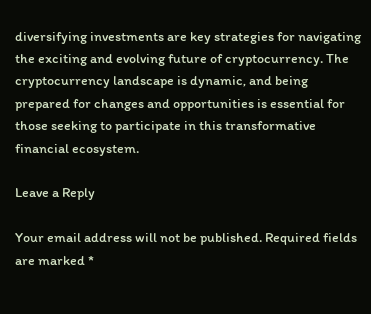diversifying investments are key strategies for navigating the exciting and evolving future of cryptocurrency. The cryptocurrency landscape is dynamic, and being prepared for changes and opportunities is essential for those seeking to participate in this transformative financial ecosystem.

Leave a Reply

Your email address will not be published. Required fields are marked *